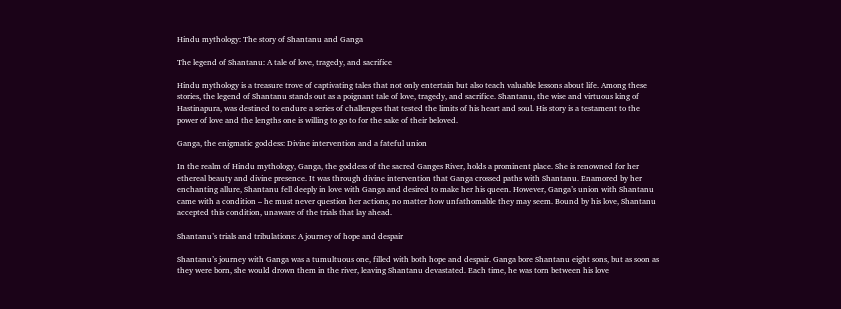Hindu mythology: The story of Shantanu and Ganga

The legend of Shantanu: A tale of love, tragedy, and sacrifice

Hindu mythology is a treasure trove of captivating tales that not only entertain but also teach valuable lessons about life. Among these stories, the legend of Shantanu stands out as a poignant tale of love, tragedy, and sacrifice. Shantanu, the wise and virtuous king of Hastinapura, was destined to endure a series of challenges that tested the limits of his heart and soul. His story is a testament to the power of love and the lengths one is willing to go to for the sake of their beloved.

Ganga, the enigmatic goddess: Divine intervention and a fateful union

In the realm of Hindu mythology, Ganga, the goddess of the sacred Ganges River, holds a prominent place. She is renowned for her ethereal beauty and divine presence. It was through divine intervention that Ganga crossed paths with Shantanu. Enamored by her enchanting allure, Shantanu fell deeply in love with Ganga and desired to make her his queen. However, Ganga’s union with Shantanu came with a condition – he must never question her actions, no matter how unfathomable they may seem. Bound by his love, Shantanu accepted this condition, unaware of the trials that lay ahead.

Shantanu’s trials and tribulations: A journey of hope and despair

Shantanu’s journey with Ganga was a tumultuous one, filled with both hope and despair. Ganga bore Shantanu eight sons, but as soon as they were born, she would drown them in the river, leaving Shantanu devastated. Each time, he was torn between his love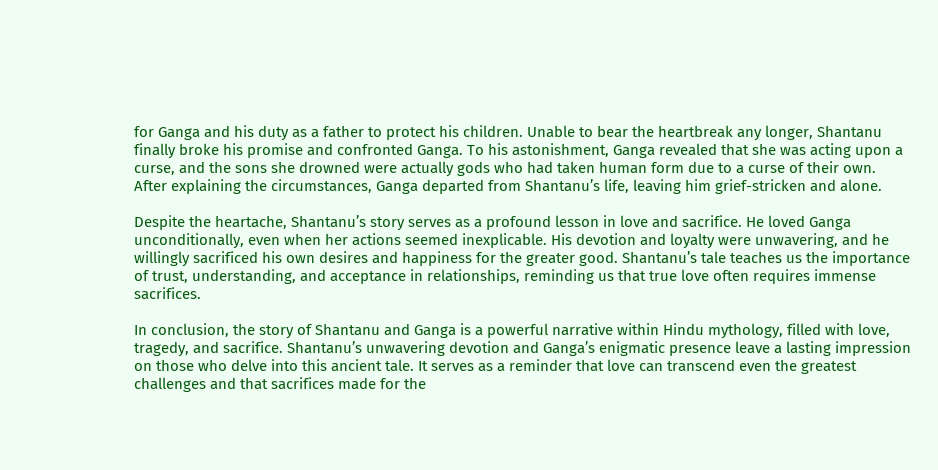for Ganga and his duty as a father to protect his children. Unable to bear the heartbreak any longer, Shantanu finally broke his promise and confronted Ganga. To his astonishment, Ganga revealed that she was acting upon a curse, and the sons she drowned were actually gods who had taken human form due to a curse of their own. After explaining the circumstances, Ganga departed from Shantanu’s life, leaving him grief-stricken and alone.

Despite the heartache, Shantanu’s story serves as a profound lesson in love and sacrifice. He loved Ganga unconditionally, even when her actions seemed inexplicable. His devotion and loyalty were unwavering, and he willingly sacrificed his own desires and happiness for the greater good. Shantanu’s tale teaches us the importance of trust, understanding, and acceptance in relationships, reminding us that true love often requires immense sacrifices.

In conclusion, the story of Shantanu and Ganga is a powerful narrative within Hindu mythology, filled with love, tragedy, and sacrifice. Shantanu’s unwavering devotion and Ganga’s enigmatic presence leave a lasting impression on those who delve into this ancient tale. It serves as a reminder that love can transcend even the greatest challenges and that sacrifices made for the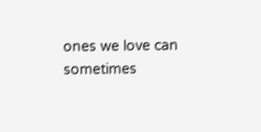ones we love can sometimes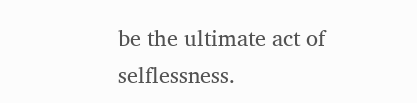be the ultimate act of selflessness.